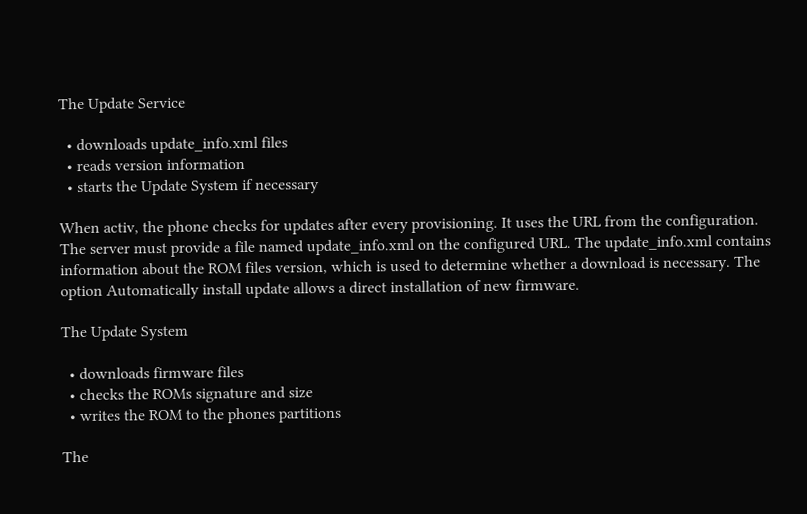The Update Service

  • downloads update_info.xml files
  • reads version information
  • starts the Update System if necessary

When activ, the phone checks for updates after every provisioning. It uses the URL from the configuration. The server must provide a file named update_info.xml on the configured URL. The update_info.xml contains information about the ROM files version, which is used to determine whether a download is necessary. The option Automatically install update allows a direct installation of new firmware.

The Update System

  • downloads firmware files
  • checks the ROMs signature and size
  • writes the ROM to the phones partitions

The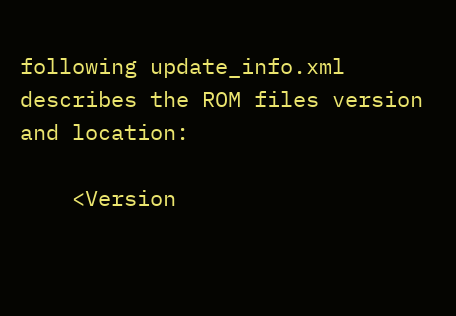following update_info.xml describes the ROM files version and location:

    <Version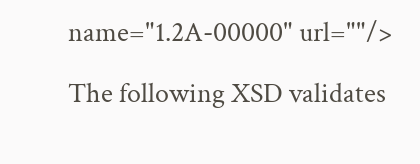name="1.2A-00000" url=""/>

The following XSD validates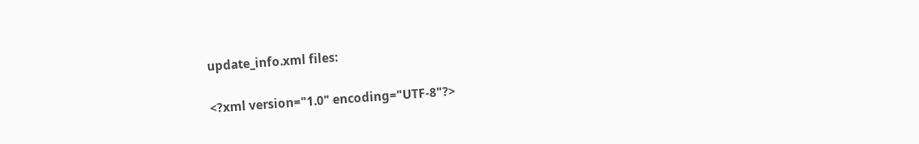update_info.xml files:

<?xml version="1.0" encoding="UTF-8"?>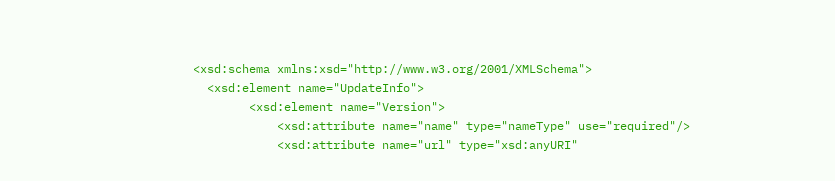<xsd:schema xmlns:xsd="http://www.w3.org/2001/XMLSchema">
  <xsd:element name="UpdateInfo">
        <xsd:element name="Version">
            <xsd:attribute name="name" type="nameType" use="required"/>
            <xsd:attribute name="url" type="xsd:anyURI"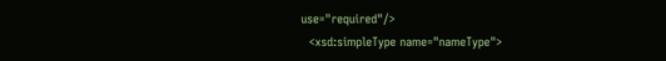use="required"/>
  <xsd:simpleType name="nameType">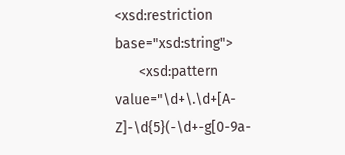<xsd:restriction base="xsd:string">
      <xsd:pattern value="\d+\.\d+[A-Z]-\d{5}(-\d+-g[0-9a-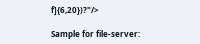f]{6,20})?"/>

Sample for file-server: